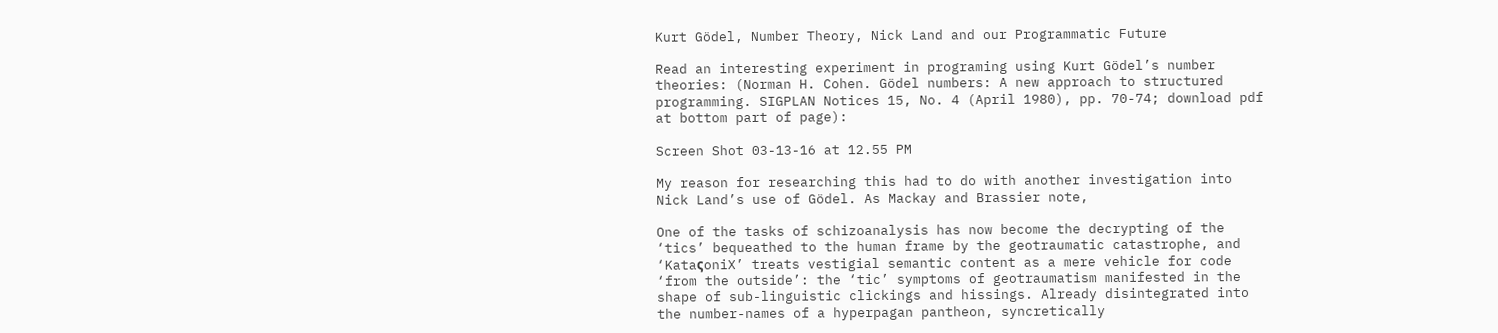Kurt Gödel, Number Theory, Nick Land and our Programmatic Future

Read an interesting experiment in programing using Kurt Gödel’s number theories: (Norman H. Cohen. Gödel numbers: A new approach to structured programming. SIGPLAN Notices 15, No. 4 (April 1980), pp. 70-74; download pdf at bottom part of page):

Screen Shot 03-13-16 at 12.55 PM

My reason for researching this had to do with another investigation into Nick Land’s use of Gödel. As Mackay and Brassier note,

One of the tasks of schizoanalysis has now become the decrypting of the ‘tics’ bequeathed to the human frame by the geotraumatic catastrophe, and ‘KataςoniX’ treats vestigial semantic content as a mere vehicle for code ‘from the outside’: the ‘tic’ symptoms of geotraumatism manifested in the shape of sub-linguistic clickings and hissings. Already disintegrated into the number-names of a hyperpagan pantheon, syncretically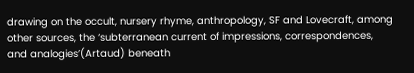drawing on the occult, nursery rhyme, anthropology, SF and Lovecraft, among other sources, the ‘subterranean current of impressions, correspondences, and analogies’(Artaud) beneath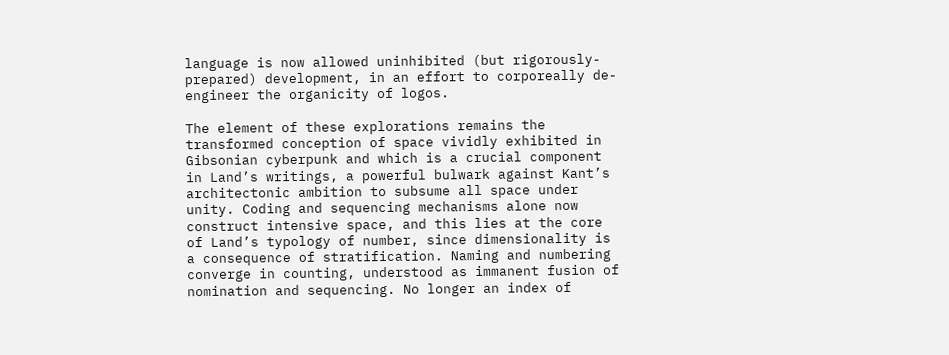language is now allowed uninhibited (but rigorously-prepared) development, in an effort to corporeally de-engineer the organicity of logos.

The element of these explorations remains the transformed conception of space vividly exhibited in Gibsonian cyberpunk and which is a crucial component in Land’s writings, a powerful bulwark against Kant’s architectonic ambition to subsume all space under unity. Coding and sequencing mechanisms alone now construct intensive space, and this lies at the core of Land’s typology of number, since dimensionality is a consequence of stratification. Naming and numbering converge in counting, understood as immanent fusion of nomination and sequencing. No longer an index of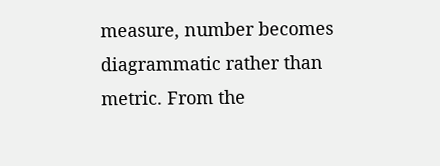measure, number becomes diagrammatic rather than metric. From the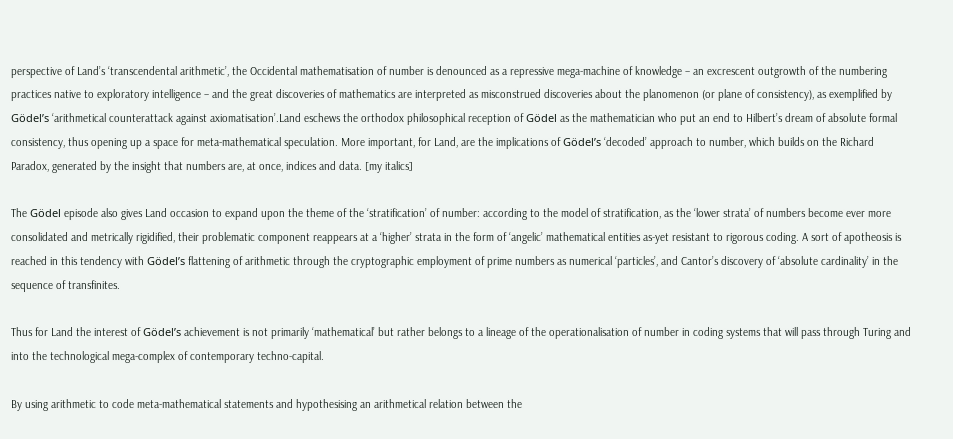perspective of Land’s ‘transcendental arithmetic’, the Occidental mathematisation of number is denounced as a repressive mega-machine of knowledge – an excrescent outgrowth of the numbering practices native to exploratory intelligence – and the great discoveries of mathematics are interpreted as misconstrued discoveries about the planomenon (or plane of consistency), as exemplified by Gödel’s ‘arithmetical counterattack against axiomatisation’.Land eschews the orthodox philosophical reception of Gödel as the mathematician who put an end to Hilbert’s dream of absolute formal consistency, thus opening up a space for meta-mathematical speculation. More important, for Land, are the implications of Gödel’s ‘decoded’ approach to number, which builds on the Richard Paradox, generated by the insight that numbers are, at once, indices and data. [my italics]

The Gödel episode also gives Land occasion to expand upon the theme of the ‘stratification’ of number: according to the model of stratification, as the ‘lower strata’ of numbers become ever more consolidated and metrically rigidified, their problematic component reappears at a ‘higher’ strata in the form of ‘angelic’ mathematical entities as-yet resistant to rigorous coding. A sort of apotheosis is reached in this tendency with Gödel’s flattening of arithmetic through the cryptographic employment of prime numbers as numerical ‘particles’, and Cantor’s discovery of ‘absolute cardinality’ in the sequence of transfinites.

Thus for Land the interest of Gödel’s achievement is not primarily ‘mathematical’ but rather belongs to a lineage of the operationalisation of number in coding systems that will pass through Turing and into the technological mega-complex of contemporary techno-capital.

By using arithmetic to code meta-mathematical statements and hypothesising an arithmetical relation between the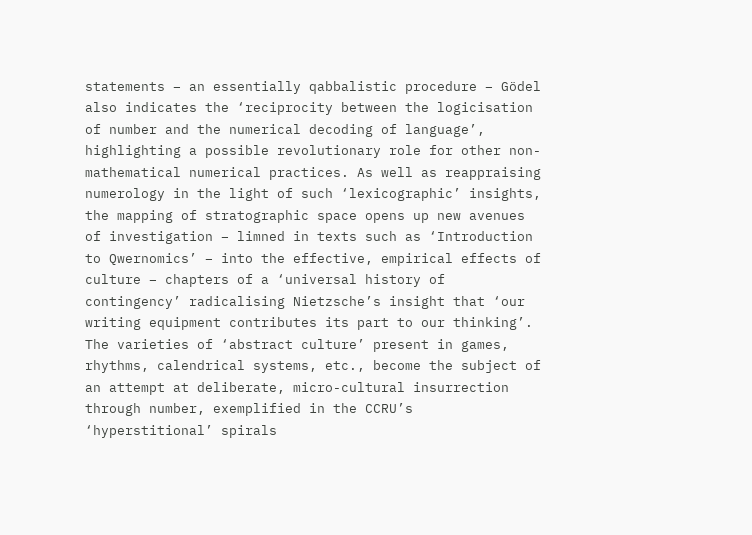statements – an essentially qabbalistic procedure – Gödel also indicates the ‘reciprocity between the logicisation of number and the numerical decoding of language’, highlighting a possible revolutionary role for other non-mathematical numerical practices. As well as reappraising numerology in the light of such ‘lexicographic’ insights, the mapping of stratographic space opens up new avenues of investigation – limned in texts such as ‘Introduction to Qwernomics’ – into the effective, empirical effects of culture – chapters of a ‘universal history of contingency’ radicalising Nietzsche’s insight that ‘our writing equipment contributes its part to our thinking’. The varieties of ‘abstract culture’ present in games, rhythms, calendrical systems, etc., become the subject of an attempt at deliberate, micro-cultural insurrection through number, exemplified in the CCRU’s ‘hyperstitional’ spirals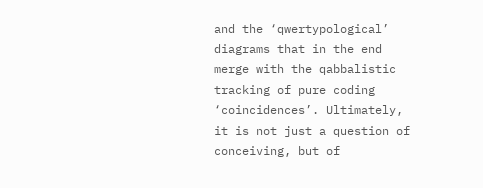and the ‘qwertypological’ diagrams that in the end merge with the qabbalistic tracking of pure coding ‘coincidences’. Ultimately, it is not just a question of conceiving, but of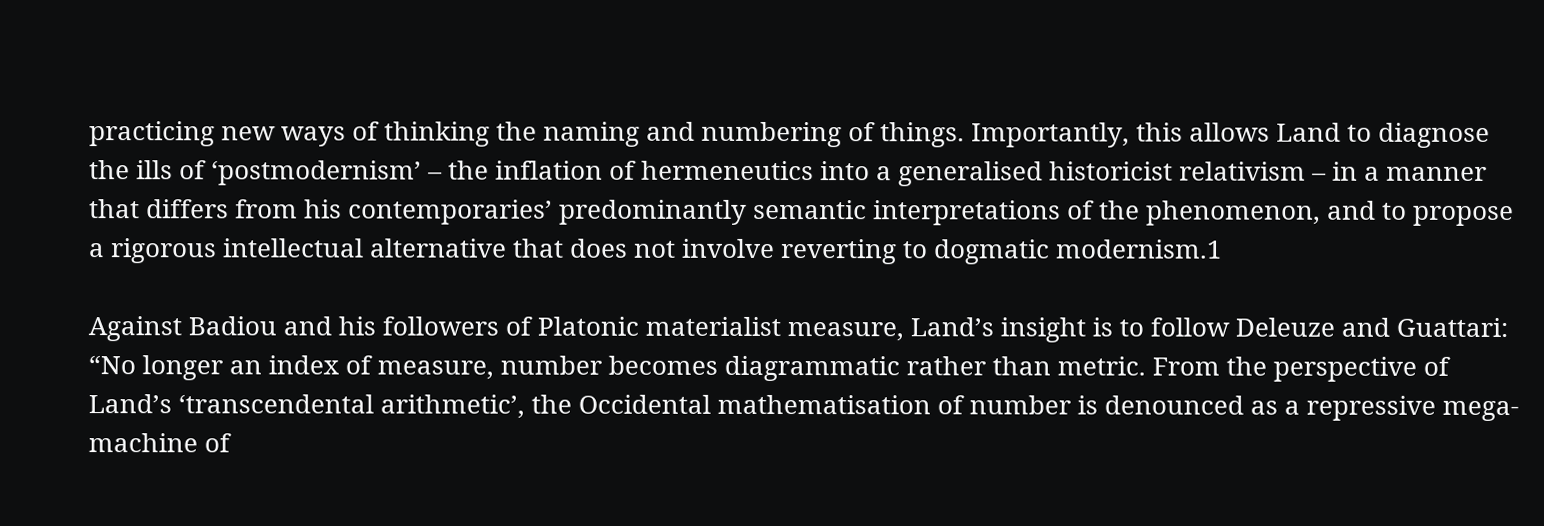practicing new ways of thinking the naming and numbering of things. Importantly, this allows Land to diagnose the ills of ‘postmodernism’ – the inflation of hermeneutics into a generalised historicist relativism – in a manner that differs from his contemporaries’ predominantly semantic interpretations of the phenomenon, and to propose a rigorous intellectual alternative that does not involve reverting to dogmatic modernism.1

Against Badiou and his followers of Platonic materialist measure, Land’s insight is to follow Deleuze and Guattari: “No longer an index of measure, number becomes diagrammatic rather than metric. From the perspective of Land’s ‘transcendental arithmetic’, the Occidental mathematisation of number is denounced as a repressive mega-machine of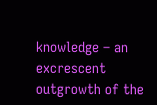knowledge – an excrescent outgrowth of the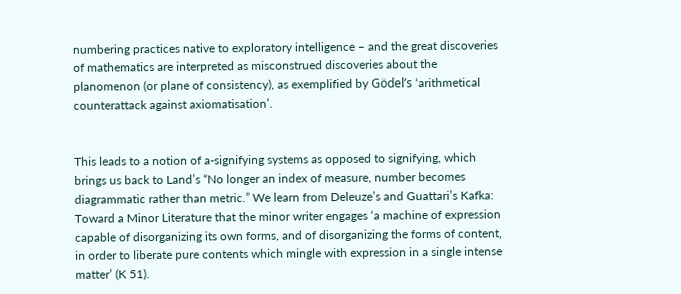numbering practices native to exploratory intelligence – and the great discoveries of mathematics are interpreted as misconstrued discoveries about the planomenon (or plane of consistency), as exemplified by Gödel’s ‘arithmetical counterattack against axiomatisation’.


This leads to a notion of a-signifying systems as opposed to signifying, which brings us back to Land’s “No longer an index of measure, number becomes diagrammatic rather than metric.” We learn from Deleuze’s and Guattari’s Kafka: Toward a Minor Literature that the minor writer engages ‘a machine of expression capable of disorganizing its own forms, and of disorganizing the forms of content, in order to liberate pure contents which mingle with expression in a single intense matter’ (K 51).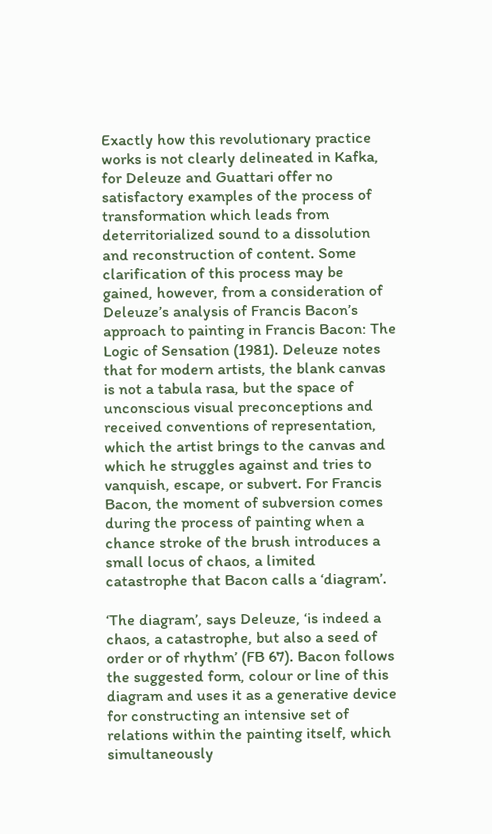Exactly how this revolutionary practice works is not clearly delineated in Kafka, for Deleuze and Guattari offer no satisfactory examples of the process of transformation which leads from deterritorialized sound to a dissolution and reconstruction of content. Some clarification of this process may be gained, however, from a consideration of Deleuze’s analysis of Francis Bacon’s approach to painting in Francis Bacon: The Logic of Sensation (1981). Deleuze notes that for modern artists, the blank canvas is not a tabula rasa, but the space of unconscious visual preconceptions and received conventions of representation, which the artist brings to the canvas and which he struggles against and tries to vanquish, escape, or subvert. For Francis Bacon, the moment of subversion comes during the process of painting when a chance stroke of the brush introduces a small locus of chaos, a limited catastrophe that Bacon calls a ‘diagram’.

‘The diagram’, says Deleuze, ‘is indeed a chaos, a catastrophe, but also a seed of order or of rhythm’ (FB 67). Bacon follows the suggested form, colour or line of this diagram and uses it as a generative device for constructing an intensive set of relations within the painting itself, which simultaneously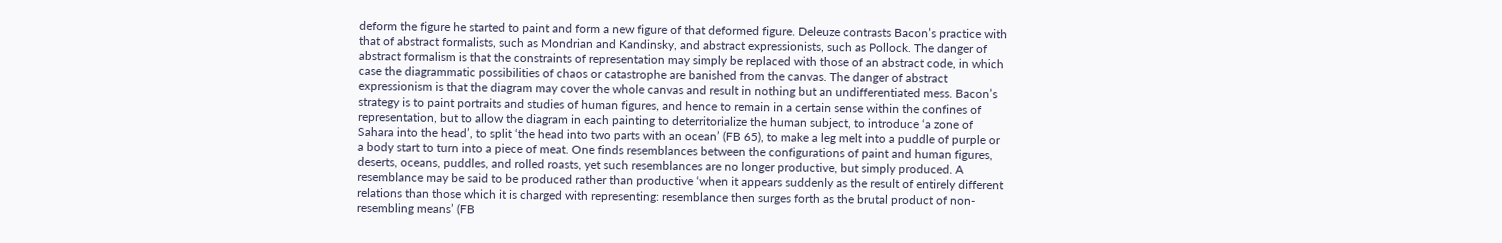deform the figure he started to paint and form a new figure of that deformed figure. Deleuze contrasts Bacon’s practice with that of abstract formalists, such as Mondrian and Kandinsky, and abstract expressionists, such as Pollock. The danger of abstract formalism is that the constraints of representation may simply be replaced with those of an abstract code, in which case the diagrammatic possibilities of chaos or catastrophe are banished from the canvas. The danger of abstract expressionism is that the diagram may cover the whole canvas and result in nothing but an undifferentiated mess. Bacon’s strategy is to paint portraits and studies of human figures, and hence to remain in a certain sense within the confines of representation, but to allow the diagram in each painting to deterritorialize the human subject, to introduce ‘a zone of Sahara into the head’, to split ‘the head into two parts with an ocean’ (FB 65), to make a leg melt into a puddle of purple or a body start to turn into a piece of meat. One finds resemblances between the configurations of paint and human figures, deserts, oceans, puddles, and rolled roasts, yet such resemblances are no longer productive, but simply produced. A resemblance may be said to be produced rather than productive ‘when it appears suddenly as the result of entirely different relations than those which it is charged with representing: resemblance then surges forth as the brutal product of non-resembling means’ (FB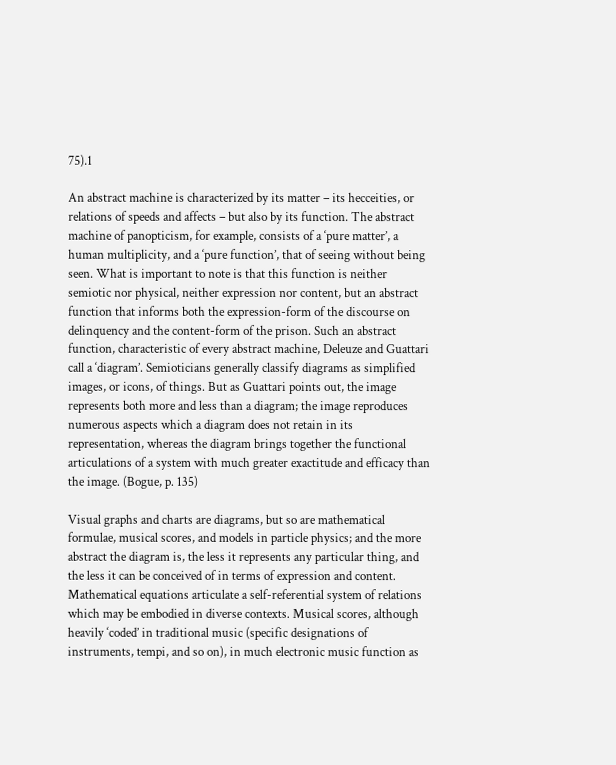75).1

An abstract machine is characterized by its matter – its hecceities, or relations of speeds and affects – but also by its function. The abstract machine of panopticism, for example, consists of a ‘pure matter’, a human multiplicity, and a ‘pure function’, that of seeing without being seen. What is important to note is that this function is neither semiotic nor physical, neither expression nor content, but an abstract function that informs both the expression-form of the discourse on delinquency and the content-form of the prison. Such an abstract function, characteristic of every abstract machine, Deleuze and Guattari call a ‘diagram’. Semioticians generally classify diagrams as simplified images, or icons, of things. But as Guattari points out, the image represents both more and less than a diagram; the image reproduces numerous aspects which a diagram does not retain in its representation, whereas the diagram brings together the functional articulations of a system with much greater exactitude and efficacy than the image. (Bogue, p. 135)

Visual graphs and charts are diagrams, but so are mathematical formulae, musical scores, and models in particle physics; and the more abstract the diagram is, the less it represents any particular thing, and the less it can be conceived of in terms of expression and content.  Mathematical equations articulate a self-referential system of relations which may be embodied in diverse contexts. Musical scores, although heavily ‘coded’ in traditional music (specific designations of instruments, tempi, and so on), in much electronic music function as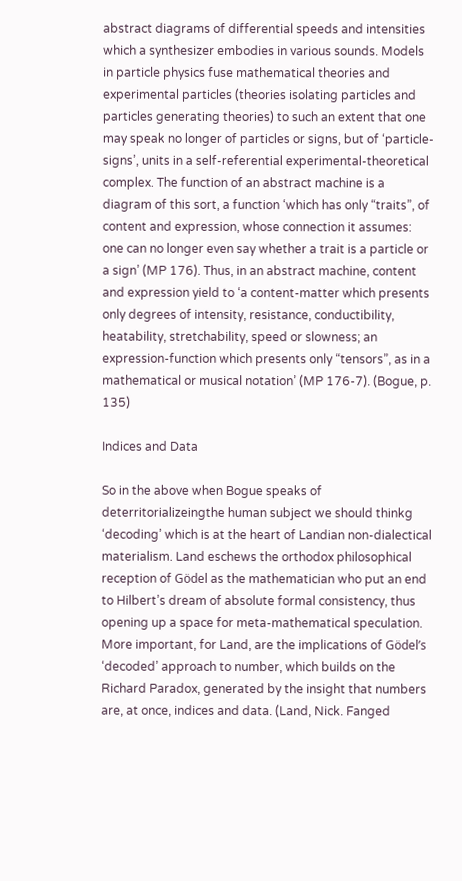abstract diagrams of differential speeds and intensities which a synthesizer embodies in various sounds. Models in particle physics fuse mathematical theories and experimental particles (theories isolating particles and particles generating theories) to such an extent that one may speak no longer of particles or signs, but of ‘particle-signs’, units in a self-referential experimental-theoretical complex. The function of an abstract machine is a diagram of this sort, a function ‘which has only “traits”, of content and expression, whose connection it assumes: one can no longer even say whether a trait is a particle or a sign’ (MP 176). Thus, in an abstract machine, content and expression yield to ‘a content-matter which presents only degrees of intensity, resistance, conductibility, heatability, stretchability, speed or slowness; an expression-function which presents only “tensors”, as in a mathematical or musical notation’ (MP 176-7). (Bogue, p. 135)

Indices and Data

So in the above when Bogue speaks of deterritorializeingthe human subject we should thinkg ‘decoding’ which is at the heart of Landian non-dialectical materialism. Land eschews the orthodox philosophical reception of Gödel as the mathematician who put an end to Hilbert’s dream of absolute formal consistency, thus opening up a space for meta-mathematical speculation. More important, for Land, are the implications of Gödel’s ‘decoded’ approach to number, which builds on the Richard Paradox, generated by the insight that numbers are, at once, indices and data. (Land, Nick. Fanged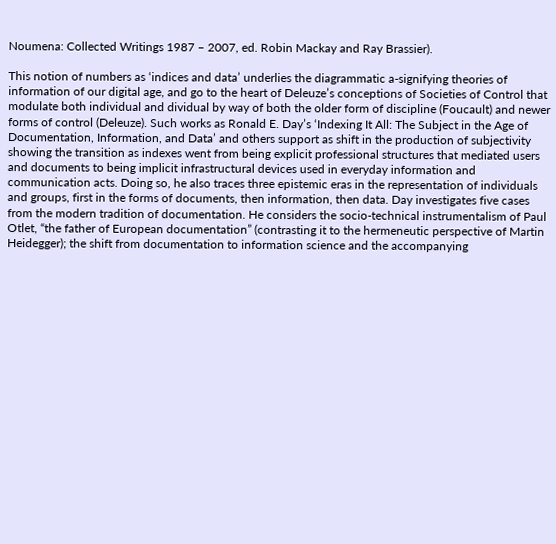Noumena: Collected Writings 1987 – 2007, ed. Robin Mackay and Ray Brassier).

This notion of numbers as ‘indices and data’ underlies the diagrammatic a-signifying theories of information of our digital age, and go to the heart of Deleuze’s conceptions of Societies of Control that modulate both individual and dividual by way of both the older form of discipline (Foucault) and newer forms of control (Deleuze). Such works as Ronald E. Day’s ‘Indexing It All: The Subject in the Age of Documentation, Information, and Data’ and others support as shift in the production of subjectivity showing the transition as indexes went from being explicit professional structures that mediated users and documents to being implicit infrastructural devices used in everyday information and communication acts. Doing so, he also traces three epistemic eras in the representation of individuals and groups, first in the forms of documents, then information, then data. Day investigates five cases from the modern tradition of documentation. He considers the socio-technical instrumentalism of Paul Otlet, “the father of European documentation” (contrasting it to the hermeneutic perspective of Martin Heidegger); the shift from documentation to information science and the accompanying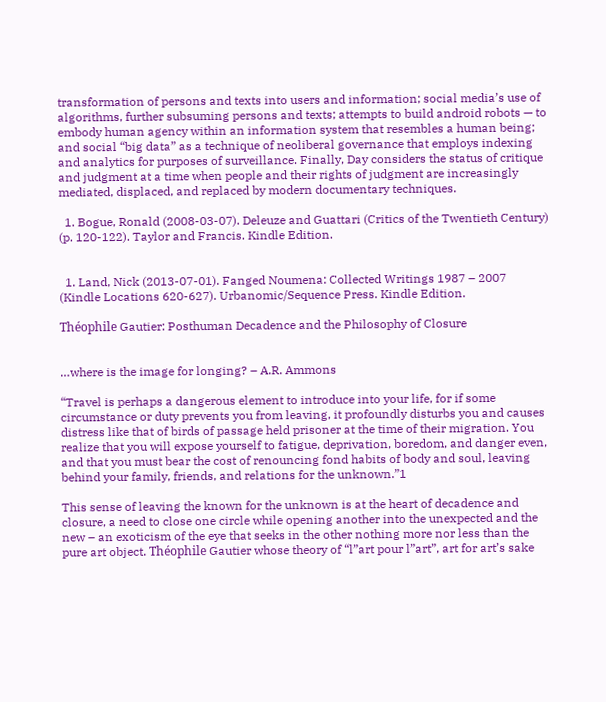transformation of persons and texts into users and information; social media’s use of algorithms, further subsuming persons and texts; attempts to build android robots — to embody human agency within an information system that resembles a human being; and social “big data” as a technique of neoliberal governance that employs indexing and analytics for purposes of surveillance. Finally, Day considers the status of critique and judgment at a time when people and their rights of judgment are increasingly mediated, displaced, and replaced by modern documentary techniques.

  1. Bogue, Ronald (2008-03-07). Deleuze and Guattari (Critics of the Twentieth Century) (p. 120-122). Taylor and Francis. Kindle Edition.


  1. Land, Nick (2013-07-01). Fanged Noumena: Collected Writings 1987 – 2007 (Kindle Locations 620-627). Urbanomic/Sequence Press. Kindle Edition.

Théophile Gautier: Posthuman Decadence and the Philosophy of Closure


…where is the image for longing? – A.R. Ammons

“Travel is perhaps a dangerous element to introduce into your life, for if some circumstance or duty prevents you from leaving, it profoundly disturbs you and causes distress like that of birds of passage held prisoner at the time of their migration. You realize that you will expose yourself to fatigue, deprivation, boredom, and danger even, and that you must bear the cost of renouncing fond habits of body and soul, leaving behind your family, friends, and relations for the unknown.”1

This sense of leaving the known for the unknown is at the heart of decadence and closure, a need to close one circle while opening another into the unexpected and the new – an exoticism of the eye that seeks in the other nothing more nor less than the pure art object. Théophile Gautier whose theory of “l”art pour l”art”, art for art’s sake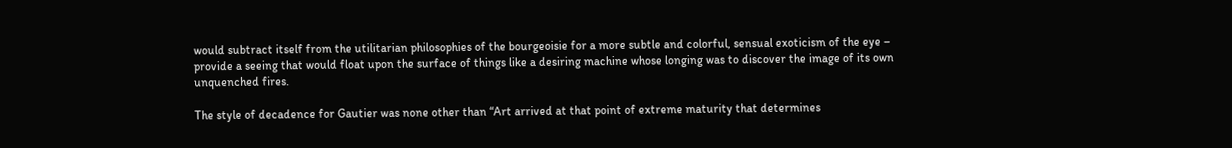would subtract itself from the utilitarian philosophies of the bourgeoisie for a more subtle and colorful, sensual exoticism of the eye – provide a seeing that would float upon the surface of things like a desiring machine whose longing was to discover the image of its own unquenched fires.

The style of decadence for Gautier was none other than “Art arrived at that point of extreme maturity that determines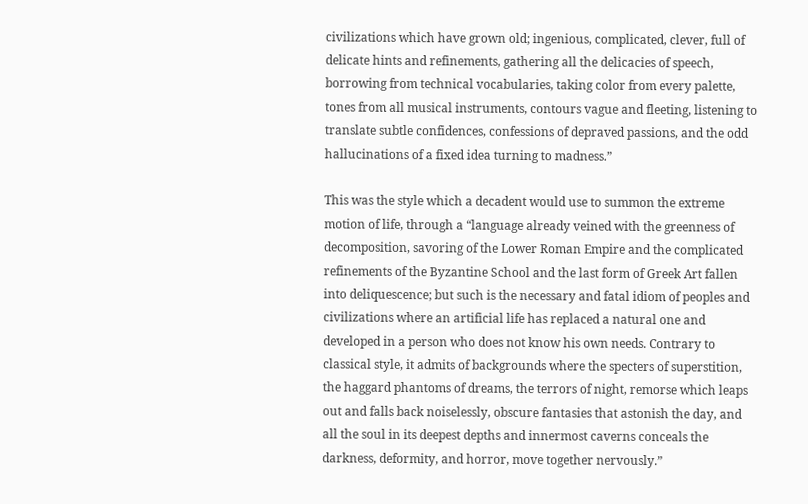civilizations which have grown old; ingenious, complicated, clever, full of delicate hints and refinements, gathering all the delicacies of speech, borrowing from technical vocabularies, taking color from every palette, tones from all musical instruments, contours vague and fleeting, listening to translate subtle confidences, confessions of depraved passions, and the odd hallucinations of a fixed idea turning to madness.”

This was the style which a decadent would use to summon the extreme motion of life, through a “language already veined with the greenness of decomposition, savoring of the Lower Roman Empire and the complicated refinements of the Byzantine School and the last form of Greek Art fallen into deliquescence; but such is the necessary and fatal idiom of peoples and civilizations where an artificial life has replaced a natural one and developed in a person who does not know his own needs. Contrary to classical style, it admits of backgrounds where the specters of superstition, the haggard phantoms of dreams, the terrors of night, remorse which leaps out and falls back noiselessly, obscure fantasies that astonish the day, and all the soul in its deepest depths and innermost caverns conceals the darkness, deformity, and horror, move together nervously.”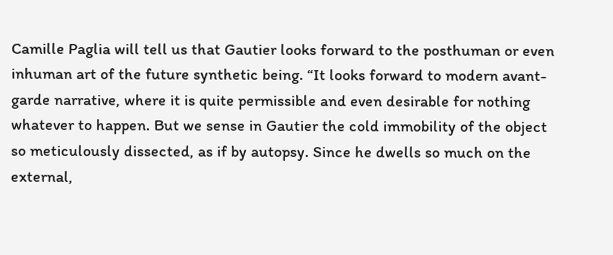Camille Paglia will tell us that Gautier looks forward to the posthuman or even inhuman art of the future synthetic being. “It looks forward to modern avant-garde narrative, where it is quite permissible and even desirable for nothing whatever to happen. But we sense in Gautier the cold immobility of the object so meticulously dissected, as if by autopsy. Since he dwells so much on the external,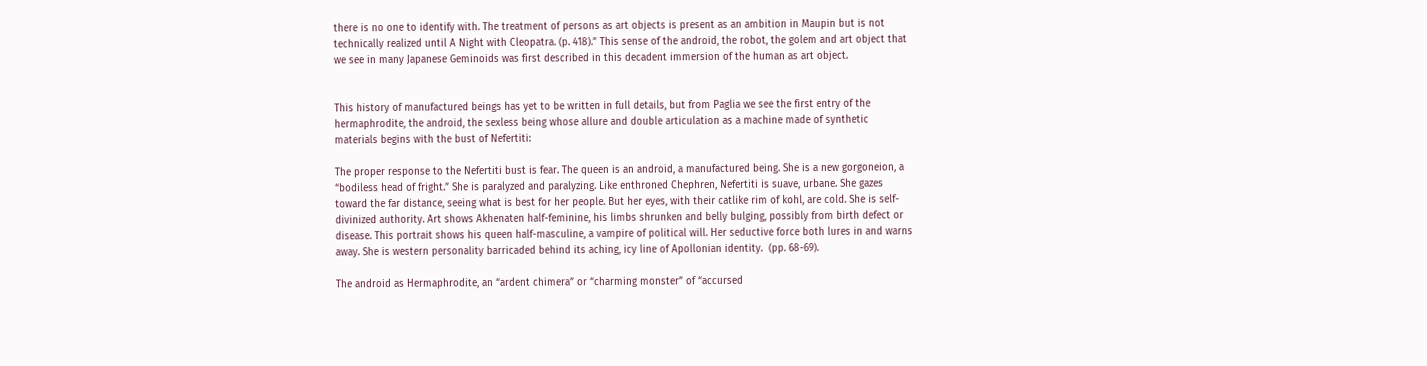there is no one to identify with. The treatment of persons as art objects is present as an ambition in Maupin but is not technically realized until A Night with Cleopatra. (p. 418).” This sense of the android, the robot, the golem and art object that we see in many Japanese Geminoids was first described in this decadent immersion of the human as art object.


This history of manufactured beings has yet to be written in full details, but from Paglia we see the first entry of the hermaphrodite, the android, the sexless being whose allure and double articulation as a machine made of synthetic materials begins with the bust of Nefertiti:

The proper response to the Nefertiti bust is fear. The queen is an android, a manufactured being. She is a new gorgoneion, a “bodiless head of fright.” She is paralyzed and paralyzing. Like enthroned Chephren, Nefertiti is suave, urbane. She gazes toward the far distance, seeing what is best for her people. But her eyes, with their catlike rim of kohl, are cold. She is self-divinized authority. Art shows Akhenaten half-feminine, his limbs shrunken and belly bulging, possibly from birth defect or disease. This portrait shows his queen half-masculine, a vampire of political will. Her seductive force both lures in and warns away. She is western personality barricaded behind its aching, icy line of Apollonian identity.  (pp. 68-69).

The android as Hermaphrodite, an “ardent chimera” or “charming monster” of “accursed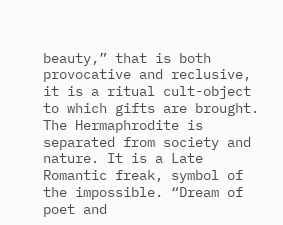beauty,” that is both provocative and reclusive, it is a ritual cult-object to which gifts are brought. The Hermaphrodite is separated from society and nature. It is a Late Romantic freak, symbol of the impossible. “Dream of poet and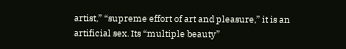artist,” “supreme effort of art and pleasure,” it is an artificial sex. Its “multiple beauty”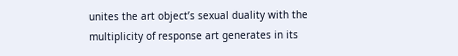unites the art object’s sexual duality with the multiplicity of response art generates in its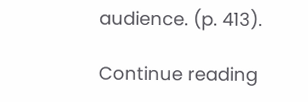audience. (p. 413).

Continue reading